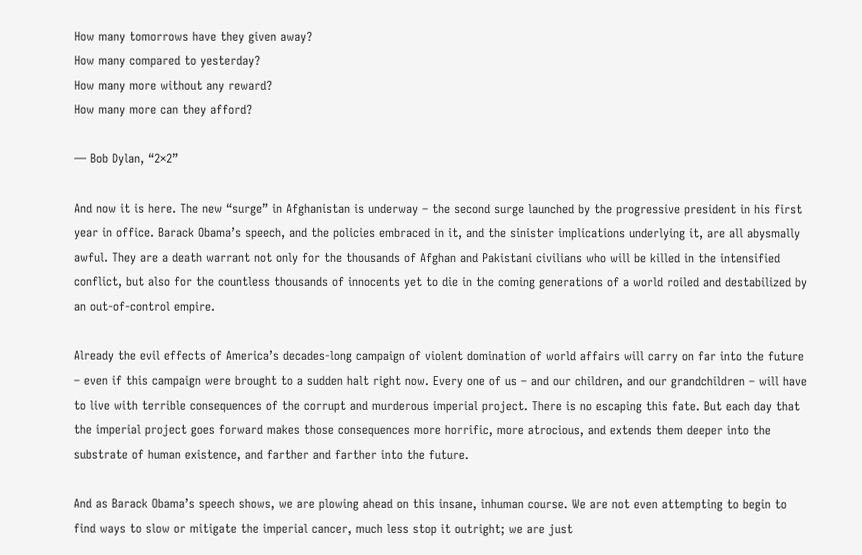How many tomorrows have they given away?
How many compared to yesterday?
How many more without any reward?
How many more can they afford?

— Bob Dylan, “2×2”

And now it is here. The new “surge” in Afghanistan is underway – the second surge launched by the progressive president in his first year in office. Barack Obama’s speech, and the policies embraced in it, and the sinister implications underlying it, are all abysmally awful. They are a death warrant not only for the thousands of Afghan and Pakistani civilians who will be killed in the intensified conflict, but also for the countless thousands of innocents yet to die in the coming generations of a world roiled and destabilized by an out-of-control empire.

Already the evil effects of America’s decades-long campaign of violent domination of world affairs will carry on far into the future – even if this campaign were brought to a sudden halt right now. Every one of us – and our children, and our grandchildren – will have to live with terrible consequences of the corrupt and murderous imperial project. There is no escaping this fate. But each day that the imperial project goes forward makes those consequences more horrific, more atrocious, and extends them deeper into the substrate of human existence, and farther and farther into the future.

And as Barack Obama’s speech shows, we are plowing ahead on this insane, inhuman course. We are not even attempting to begin to find ways to slow or mitigate the imperial cancer, much less stop it outright; we are just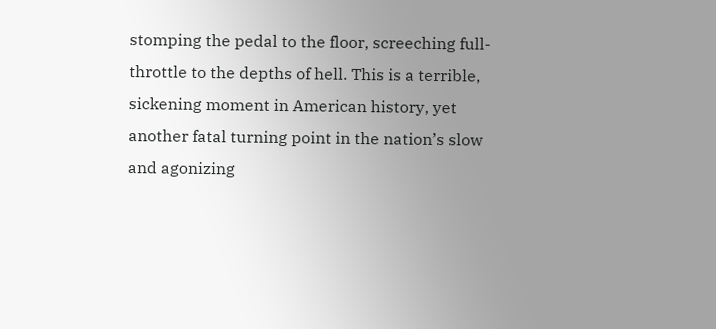stomping the pedal to the floor, screeching full-throttle to the depths of hell. This is a terrible, sickening moment in American history, yet another fatal turning point in the nation’s slow and agonizing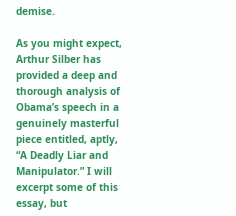demise.

As you might expect, Arthur Silber has provided a deep and thorough analysis of Obama’s speech in a genuinely masterful piece entitled, aptly, “A Deadly Liar and Manipulator.” I will excerpt some of this essay, but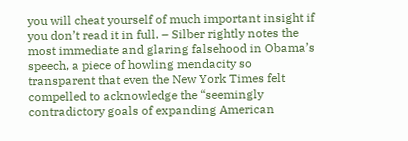you will cheat yourself of much important insight if you don’t read it in full. – Silber rightly notes the most immediate and glaring falsehood in Obama’s speech, a piece of howling mendacity so transparent that even the New York Times felt compelled to acknowledge the “seemingly contradictory goals of expanding American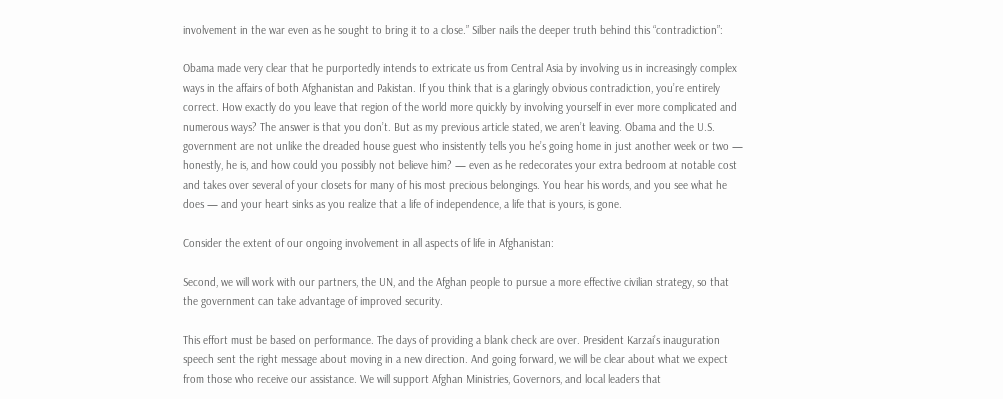involvement in the war even as he sought to bring it to a close.” Silber nails the deeper truth behind this “contradiction”:

Obama made very clear that he purportedly intends to extricate us from Central Asia by involving us in increasingly complex ways in the affairs of both Afghanistan and Pakistan. If you think that is a glaringly obvious contradiction, you’re entirely correct. How exactly do you leave that region of the world more quickly by involving yourself in ever more complicated and numerous ways? The answer is that you don’t. But as my previous article stated, we aren’t leaving. Obama and the U.S. government are not unlike the dreaded house guest who insistently tells you he’s going home in just another week or two — honestly, he is, and how could you possibly not believe him? — even as he redecorates your extra bedroom at notable cost and takes over several of your closets for many of his most precious belongings. You hear his words, and you see what he does — and your heart sinks as you realize that a life of independence, a life that is yours, is gone.

Consider the extent of our ongoing involvement in all aspects of life in Afghanistan:

Second, we will work with our partners, the UN, and the Afghan people to pursue a more effective civilian strategy, so that the government can take advantage of improved security.

This effort must be based on performance. The days of providing a blank check are over. President Karzai’s inauguration speech sent the right message about moving in a new direction. And going forward, we will be clear about what we expect from those who receive our assistance. We will support Afghan Ministries, Governors, and local leaders that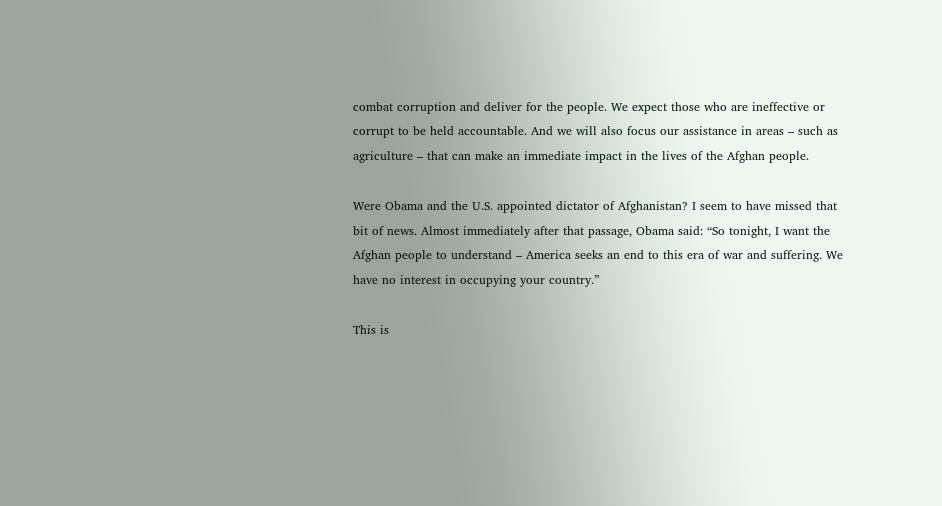combat corruption and deliver for the people. We expect those who are ineffective or corrupt to be held accountable. And we will also focus our assistance in areas – such as agriculture – that can make an immediate impact in the lives of the Afghan people.

Were Obama and the U.S. appointed dictator of Afghanistan? I seem to have missed that bit of news. Almost immediately after that passage, Obama said: “So tonight, I want the Afghan people to understand – America seeks an end to this era of war and suffering. We have no interest in occupying your country.”

This is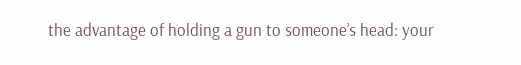the advantage of holding a gun to someone’s head: your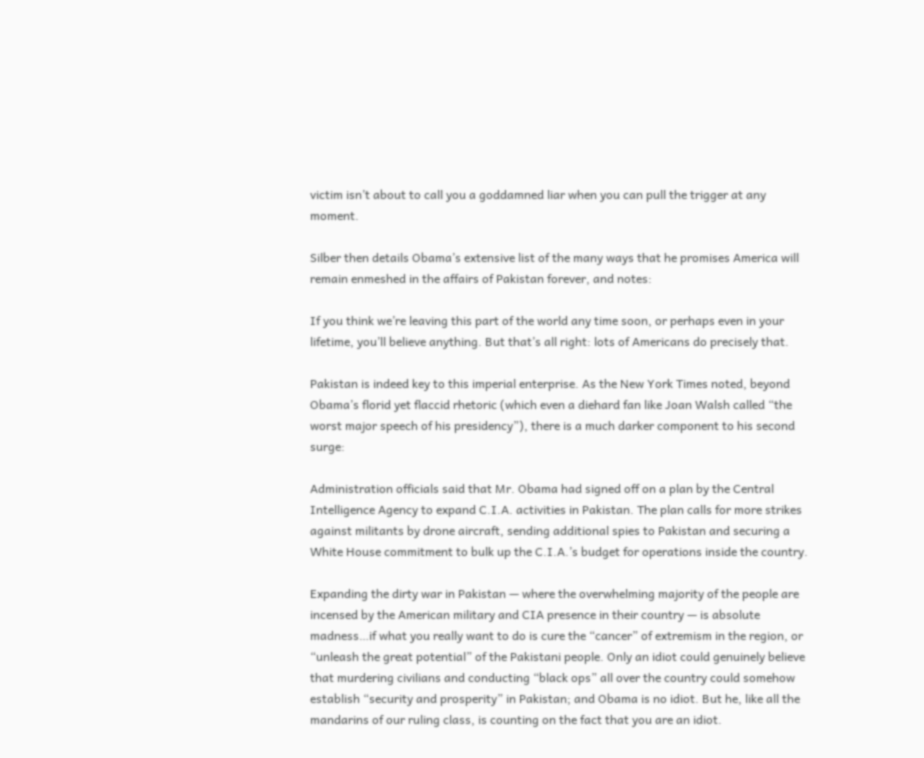victim isn’t about to call you a goddamned liar when you can pull the trigger at any moment.

Silber then details Obama’s extensive list of the many ways that he promises America will remain enmeshed in the affairs of Pakistan forever, and notes:

If you think we’re leaving this part of the world any time soon, or perhaps even in your lifetime, you’ll believe anything. But that’s all right: lots of Americans do precisely that.

Pakistan is indeed key to this imperial enterprise. As the New York Times noted, beyond Obama’s florid yet flaccid rhetoric (which even a diehard fan like Joan Walsh called “the worst major speech of his presidency”), there is a much darker component to his second surge:

Administration officials said that Mr. Obama had signed off on a plan by the Central Intelligence Agency to expand C.I.A. activities in Pakistan. The plan calls for more strikes against militants by drone aircraft, sending additional spies to Pakistan and securing a White House commitment to bulk up the C.I.A.’s budget for operations inside the country.

Expanding the dirty war in Pakistan — where the overwhelming majority of the people are incensed by the American military and CIA presence in their country — is absolute madness…if what you really want to do is cure the “cancer” of extremism in the region, or “unleash the great potential” of the Pakistani people. Only an idiot could genuinely believe that murdering civilians and conducting “black ops” all over the country could somehow establish “security and prosperity” in Pakistan; and Obama is no idiot. But he, like all the mandarins of our ruling class, is counting on the fact that you are an idiot.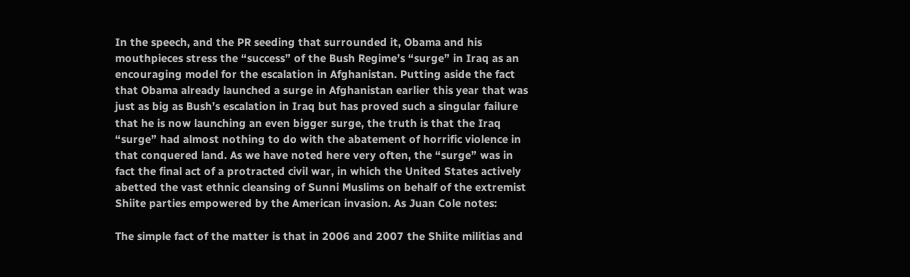In the speech, and the PR seeding that surrounded it, Obama and his mouthpieces stress the “success” of the Bush Regime’s “surge” in Iraq as an encouraging model for the escalation in Afghanistan. Putting aside the fact that Obama already launched a surge in Afghanistan earlier this year that was just as big as Bush’s escalation in Iraq but has proved such a singular failure that he is now launching an even bigger surge, the truth is that the Iraq “surge” had almost nothing to do with the abatement of horrific violence in that conquered land. As we have noted here very often, the “surge” was in fact the final act of a protracted civil war, in which the United States actively abetted the vast ethnic cleansing of Sunni Muslims on behalf of the extremist Shiite parties empowered by the American invasion. As Juan Cole notes:

The simple fact of the matter is that in 2006 and 2007 the Shiite militias and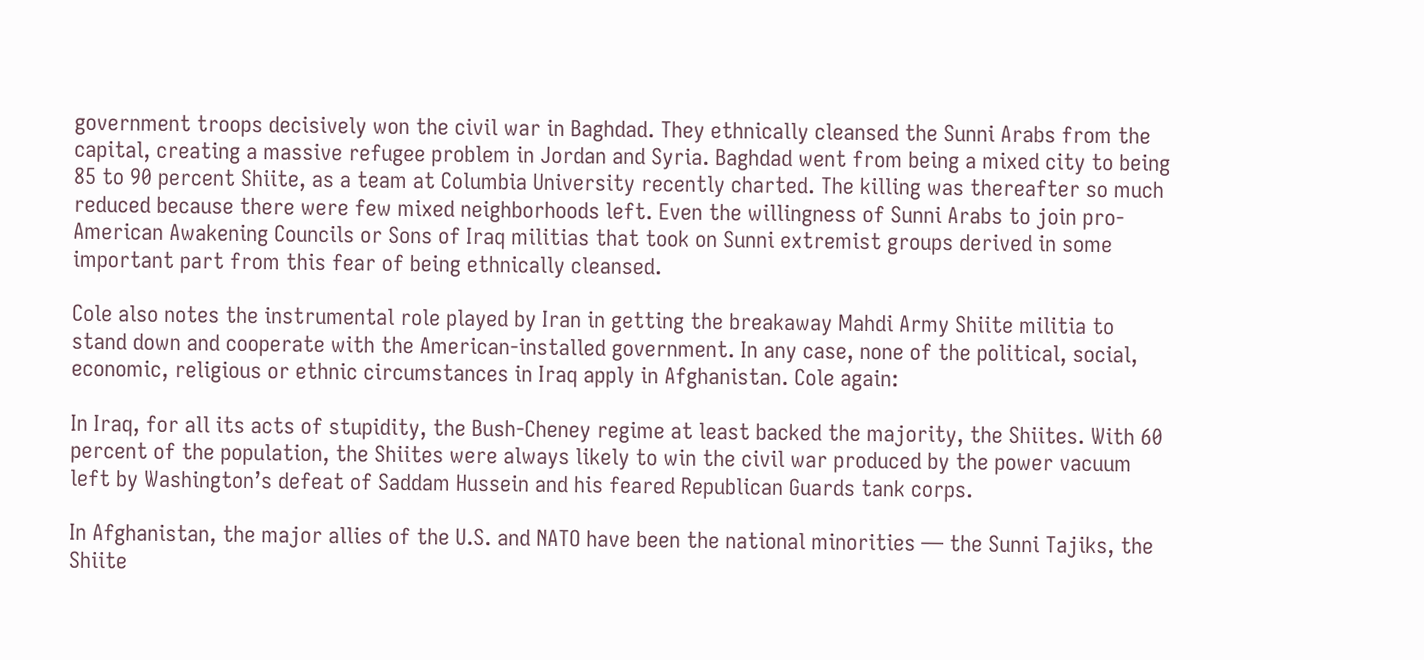government troops decisively won the civil war in Baghdad. They ethnically cleansed the Sunni Arabs from the capital, creating a massive refugee problem in Jordan and Syria. Baghdad went from being a mixed city to being 85 to 90 percent Shiite, as a team at Columbia University recently charted. The killing was thereafter so much reduced because there were few mixed neighborhoods left. Even the willingness of Sunni Arabs to join pro-American Awakening Councils or Sons of Iraq militias that took on Sunni extremist groups derived in some important part from this fear of being ethnically cleansed.

Cole also notes the instrumental role played by Iran in getting the breakaway Mahdi Army Shiite militia to stand down and cooperate with the American-installed government. In any case, none of the political, social, economic, religious or ethnic circumstances in Iraq apply in Afghanistan. Cole again:

In Iraq, for all its acts of stupidity, the Bush-Cheney regime at least backed the majority, the Shiites. With 60 percent of the population, the Shiites were always likely to win the civil war produced by the power vacuum left by Washington’s defeat of Saddam Hussein and his feared Republican Guards tank corps.

In Afghanistan, the major allies of the U.S. and NATO have been the national minorities — the Sunni Tajiks, the Shiite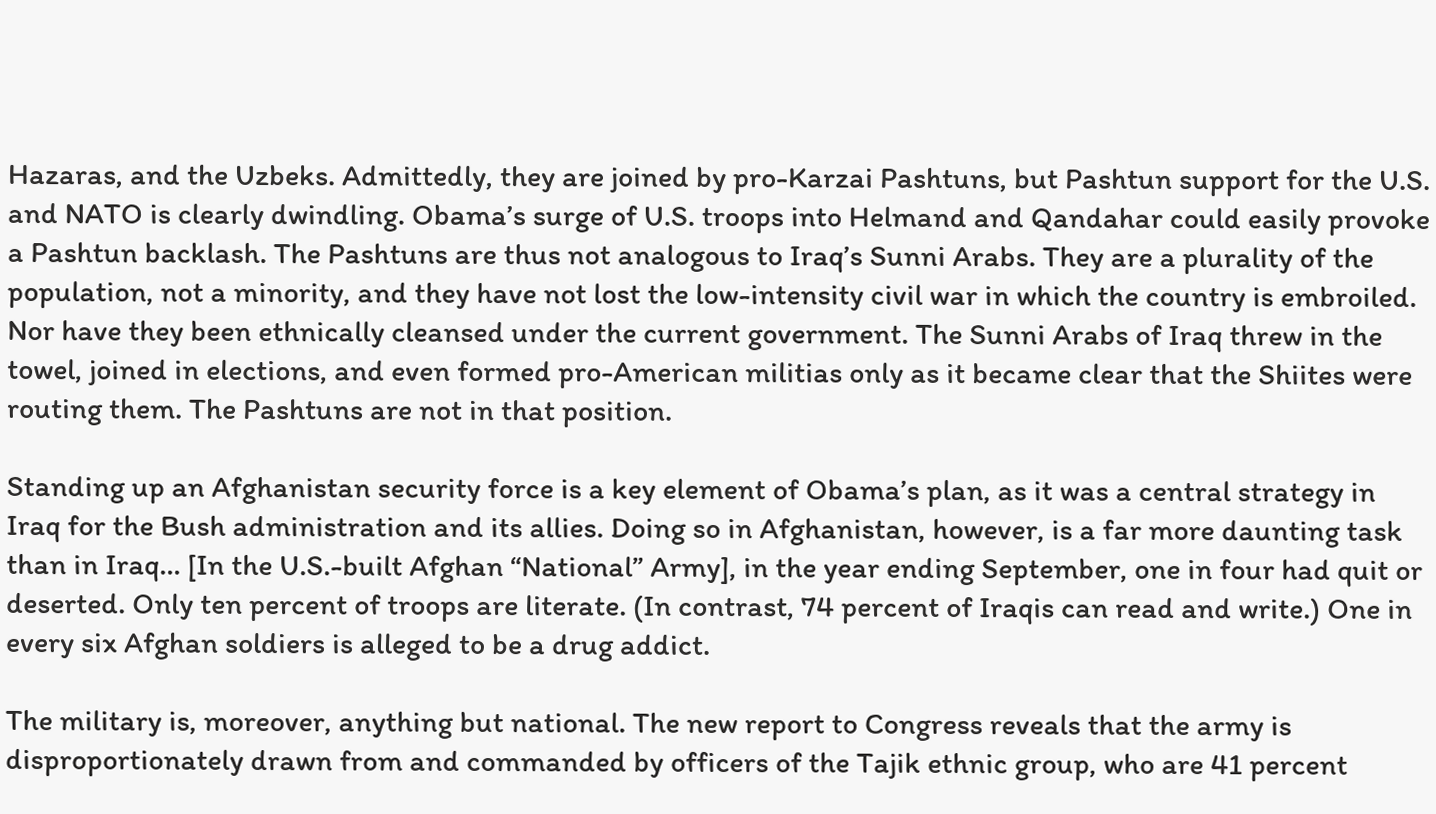Hazaras, and the Uzbeks. Admittedly, they are joined by pro-Karzai Pashtuns, but Pashtun support for the U.S. and NATO is clearly dwindling. Obama’s surge of U.S. troops into Helmand and Qandahar could easily provoke a Pashtun backlash. The Pashtuns are thus not analogous to Iraq’s Sunni Arabs. They are a plurality of the population, not a minority, and they have not lost the low-intensity civil war in which the country is embroiled. Nor have they been ethnically cleansed under the current government. The Sunni Arabs of Iraq threw in the towel, joined in elections, and even formed pro-American militias only as it became clear that the Shiites were routing them. The Pashtuns are not in that position.

Standing up an Afghanistan security force is a key element of Obama’s plan, as it was a central strategy in Iraq for the Bush administration and its allies. Doing so in Afghanistan, however, is a far more daunting task than in Iraq… [In the U.S.-built Afghan “National” Army], in the year ending September, one in four had quit or deserted. Only ten percent of troops are literate. (In contrast, 74 percent of Iraqis can read and write.) One in every six Afghan soldiers is alleged to be a drug addict.

The military is, moreover, anything but national. The new report to Congress reveals that the army is disproportionately drawn from and commanded by officers of the Tajik ethnic group, who are 41 percent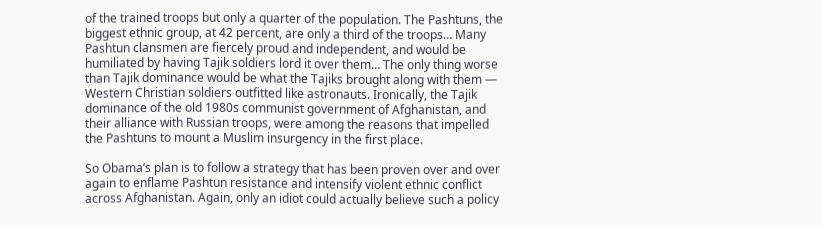of the trained troops but only a quarter of the population. The Pashtuns, the biggest ethnic group, at 42 percent, are only a third of the troops… Many Pashtun clansmen are fiercely proud and independent, and would be humiliated by having Tajik soldiers lord it over them… The only thing worse than Tajik dominance would be what the Tajiks brought along with them — Western Christian soldiers outfitted like astronauts. Ironically, the Tajik dominance of the old 1980s communist government of Afghanistan, and their alliance with Russian troops, were among the reasons that impelled the Pashtuns to mount a Muslim insurgency in the first place.

So Obama’s plan is to follow a strategy that has been proven over and over again to enflame Pashtun resistance and intensify violent ethnic conflict across Afghanistan. Again, only an idiot could actually believe such a policy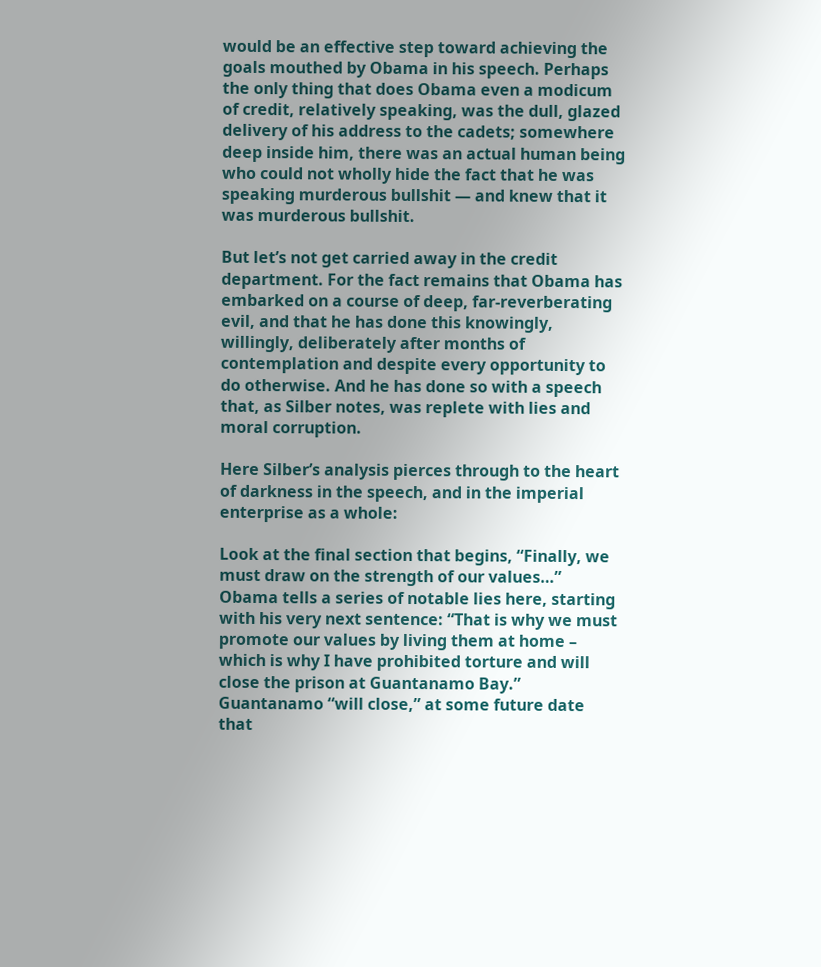would be an effective step toward achieving the goals mouthed by Obama in his speech. Perhaps the only thing that does Obama even a modicum of credit, relatively speaking, was the dull, glazed delivery of his address to the cadets; somewhere deep inside him, there was an actual human being who could not wholly hide the fact that he was speaking murderous bullshit — and knew that it was murderous bullshit.

But let’s not get carried away in the credit department. For the fact remains that Obama has embarked on a course of deep, far-reverberating evil, and that he has done this knowingly, willingly, deliberately after months of contemplation and despite every opportunity to do otherwise. And he has done so with a speech that, as Silber notes, was replete with lies and moral corruption.

Here Silber’s analysis pierces through to the heart of darkness in the speech, and in the imperial enterprise as a whole:

Look at the final section that begins, “Finally, we must draw on the strength of our values…” Obama tells a series of notable lies here, starting with his very next sentence: “That is why we must promote our values by living them at home – which is why I have prohibited torture and will close the prison at Guantanamo Bay.” Guantanamo “will close,” at some future date that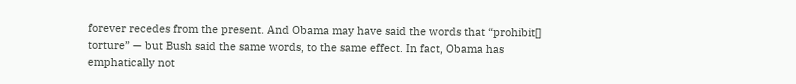forever recedes from the present. And Obama may have said the words that “prohibit[] torture” — but Bush said the same words, to the same effect. In fact, Obama has emphatically not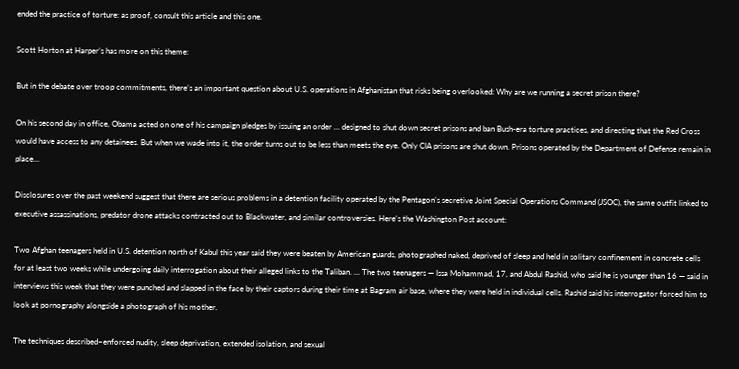ended the practice of torture: as proof, consult this article and this one.

Scott Horton at Harper’s has more on this theme:

But in the debate over troop commitments, there’s an important question about U.S. operations in Afghanistan that risks being overlooked: Why are we running a secret prison there?

On his second day in office, Obama acted on one of his campaign pledges by issuing an order … designed to shut down secret prisons and ban Bush-era torture practices, and directing that the Red Cross would have access to any detainees. But when we wade into it, the order turns out to be less than meets the eye. Only CIA prisons are shut down. Prisons operated by the Department of Defense remain in place…

Disclosures over the past weekend suggest that there are serious problems in a detention facility operated by the Pentagon’s secretive Joint Special Operations Command (JSOC), the same outfit linked to executive assassinations, predator drone attacks contracted out to Blackwater, and similar controversies. Here’s the Washington Post account:

Two Afghan teenagers held in U.S. detention north of Kabul this year said they were beaten by American guards, photographed naked, deprived of sleep and held in solitary confinement in concrete cells for at least two weeks while undergoing daily interrogation about their alleged links to the Taliban. … The two teenagers — Issa Mohammad, 17, and Abdul Rashid, who said he is younger than 16 — said in interviews this week that they were punched and slapped in the face by their captors during their time at Bagram air base, where they were held in individual cells. Rashid said his interrogator forced him to look at pornography alongside a photograph of his mother.

The techniques described–enforced nudity, sleep deprivation, extended isolation, and sexual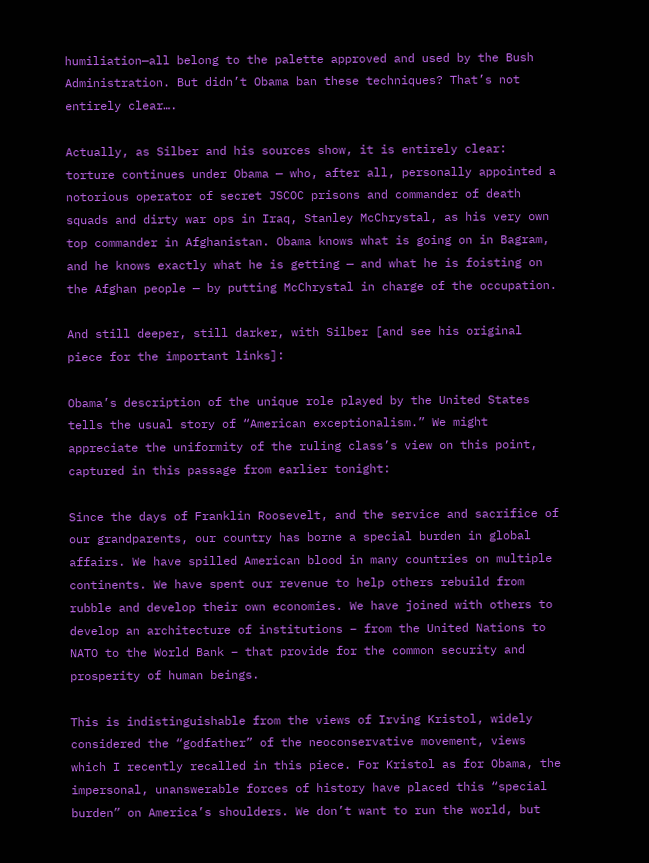humiliation—all belong to the palette approved and used by the Bush Administration. But didn’t Obama ban these techniques? That’s not entirely clear….

Actually, as Silber and his sources show, it is entirely clear: torture continues under Obama — who, after all, personally appointed a notorious operator of secret JSCOC prisons and commander of death squads and dirty war ops in Iraq, Stanley McChrystal, as his very own top commander in Afghanistan. Obama knows what is going on in Bagram, and he knows exactly what he is getting — and what he is foisting on the Afghan people — by putting McChrystal in charge of the occupation.

And still deeper, still darker, with Silber [and see his original piece for the important links]:

Obama’s description of the unique role played by the United States tells the usual story of “American exceptionalism.” We might appreciate the uniformity of the ruling class’s view on this point, captured in this passage from earlier tonight:

Since the days of Franklin Roosevelt, and the service and sacrifice of our grandparents, our country has borne a special burden in global affairs. We have spilled American blood in many countries on multiple continents. We have spent our revenue to help others rebuild from rubble and develop their own economies. We have joined with others to develop an architecture of institutions – from the United Nations to NATO to the World Bank – that provide for the common security and prosperity of human beings.

This is indistinguishable from the views of Irving Kristol, widely considered the “godfather” of the neoconservative movement, views which I recently recalled in this piece. For Kristol as for Obama, the impersonal, unanswerable forces of history have placed this “special burden” on America’s shoulders. We don’t want to run the world, but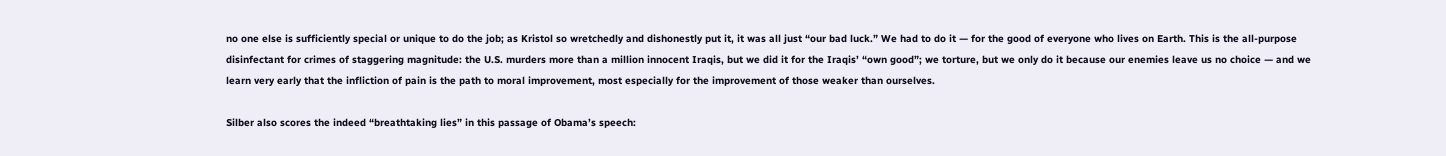no one else is sufficiently special or unique to do the job; as Kristol so wretchedly and dishonestly put it, it was all just “our bad luck.” We had to do it — for the good of everyone who lives on Earth. This is the all-purpose disinfectant for crimes of staggering magnitude: the U.S. murders more than a million innocent Iraqis, but we did it for the Iraqis’ “own good”; we torture, but we only do it because our enemies leave us no choice — and we learn very early that the infliction of pain is the path to moral improvement, most especially for the improvement of those weaker than ourselves.

Silber also scores the indeed “breathtaking lies” in this passage of Obama’s speech: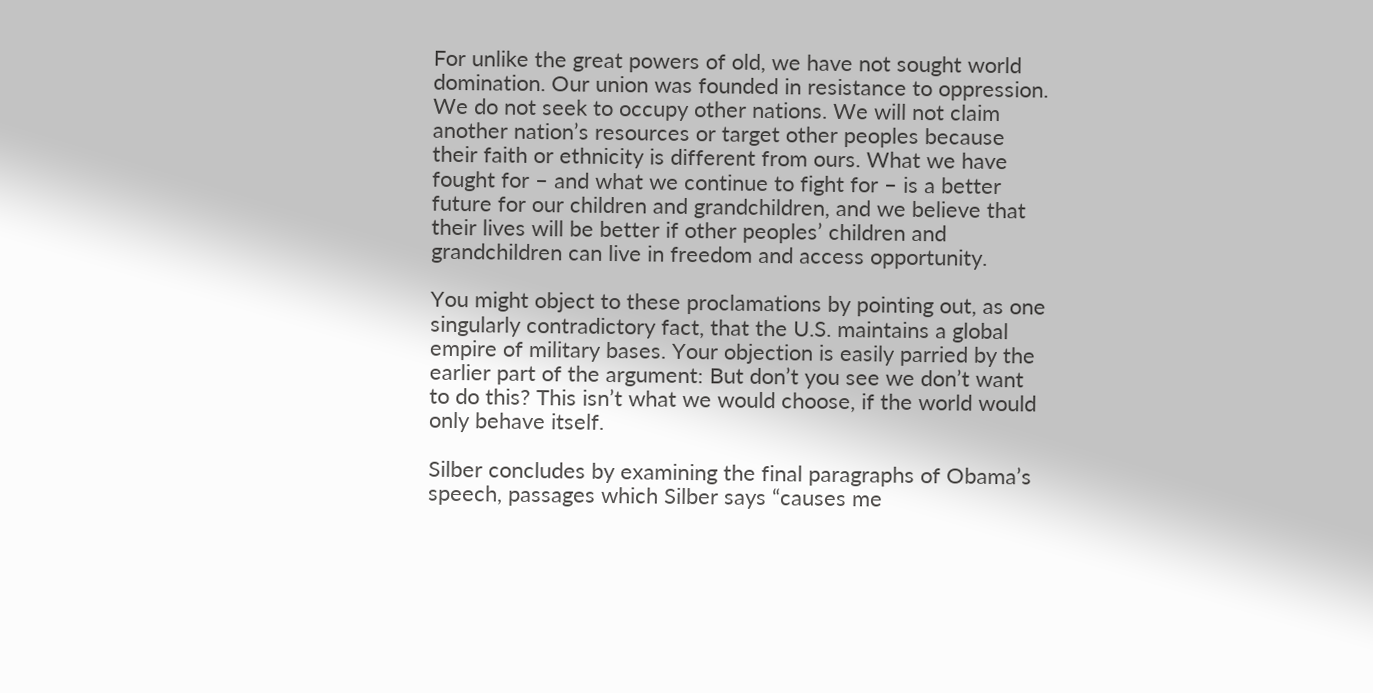For unlike the great powers of old, we have not sought world domination. Our union was founded in resistance to oppression. We do not seek to occupy other nations. We will not claim another nation’s resources or target other peoples because their faith or ethnicity is different from ours. What we have fought for – and what we continue to fight for – is a better future for our children and grandchildren, and we believe that their lives will be better if other peoples’ children and grandchildren can live in freedom and access opportunity.

You might object to these proclamations by pointing out, as one singularly contradictory fact, that the U.S. maintains a global empire of military bases. Your objection is easily parried by the earlier part of the argument: But don’t you see we don’t want to do this? This isn’t what we would choose, if the world would only behave itself.

Silber concludes by examining the final paragraphs of Obama’s speech, passages which Silber says “causes me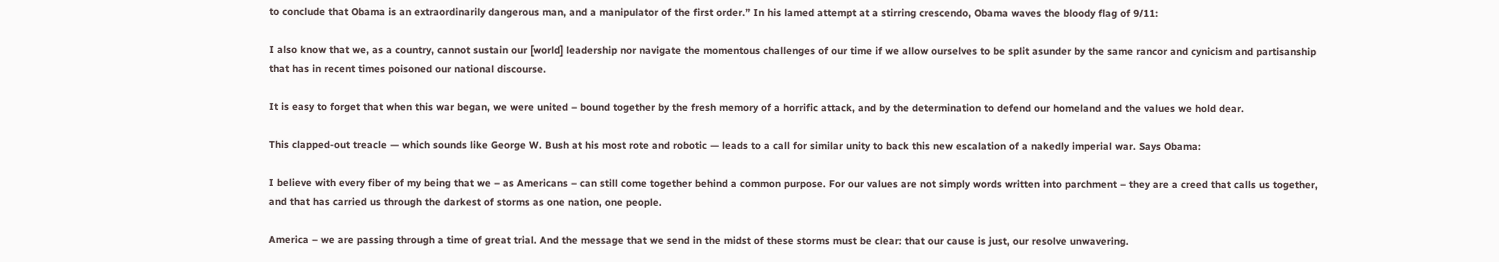to conclude that Obama is an extraordinarily dangerous man, and a manipulator of the first order.” In his lamed attempt at a stirring crescendo, Obama waves the bloody flag of 9/11:

I also know that we, as a country, cannot sustain our [world] leadership nor navigate the momentous challenges of our time if we allow ourselves to be split asunder by the same rancor and cynicism and partisanship that has in recent times poisoned our national discourse.

It is easy to forget that when this war began, we were united – bound together by the fresh memory of a horrific attack, and by the determination to defend our homeland and the values we hold dear.

This clapped-out treacle — which sounds like George W. Bush at his most rote and robotic — leads to a call for similar unity to back this new escalation of a nakedly imperial war. Says Obama:

I believe with every fiber of my being that we – as Americans – can still come together behind a common purpose. For our values are not simply words written into parchment – they are a creed that calls us together, and that has carried us through the darkest of storms as one nation, one people.

America – we are passing through a time of great trial. And the message that we send in the midst of these storms must be clear: that our cause is just, our resolve unwavering.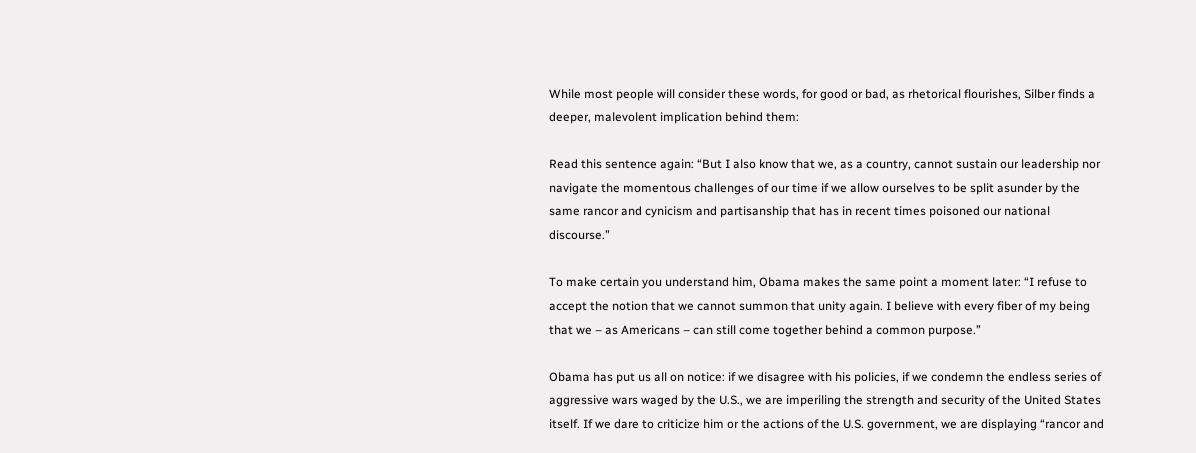While most people will consider these words, for good or bad, as rhetorical flourishes, Silber finds a deeper, malevolent implication behind them:

Read this sentence again: “But I also know that we, as a country, cannot sustain our leadership nor navigate the momentous challenges of our time if we allow ourselves to be split asunder by the same rancor and cynicism and partisanship that has in recent times poisoned our national discourse.”

To make certain you understand him, Obama makes the same point a moment later: “I refuse to accept the notion that we cannot summon that unity again. I believe with every fiber of my being that we – as Americans – can still come together behind a common purpose.”

Obama has put us all on notice: if we disagree with his policies, if we condemn the endless series of aggressive wars waged by the U.S., we are imperiling the strength and security of the United States itself. If we dare to criticize him or the actions of the U.S. government, we are displaying “rancor and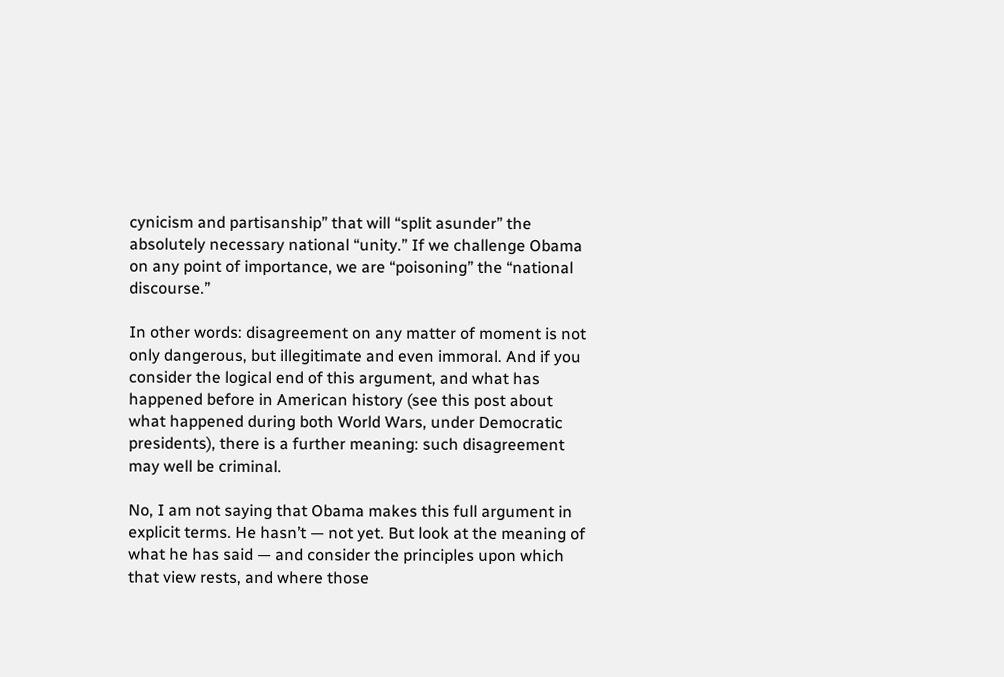cynicism and partisanship” that will “split asunder” the absolutely necessary national “unity.” If we challenge Obama on any point of importance, we are “poisoning” the “national discourse.”

In other words: disagreement on any matter of moment is not only dangerous, but illegitimate and even immoral. And if you consider the logical end of this argument, and what has happened before in American history (see this post about what happened during both World Wars, under Democratic presidents), there is a further meaning: such disagreement may well be criminal.

No, I am not saying that Obama makes this full argument in explicit terms. He hasn’t — not yet. But look at the meaning of what he has said — and consider the principles upon which that view rests, and where those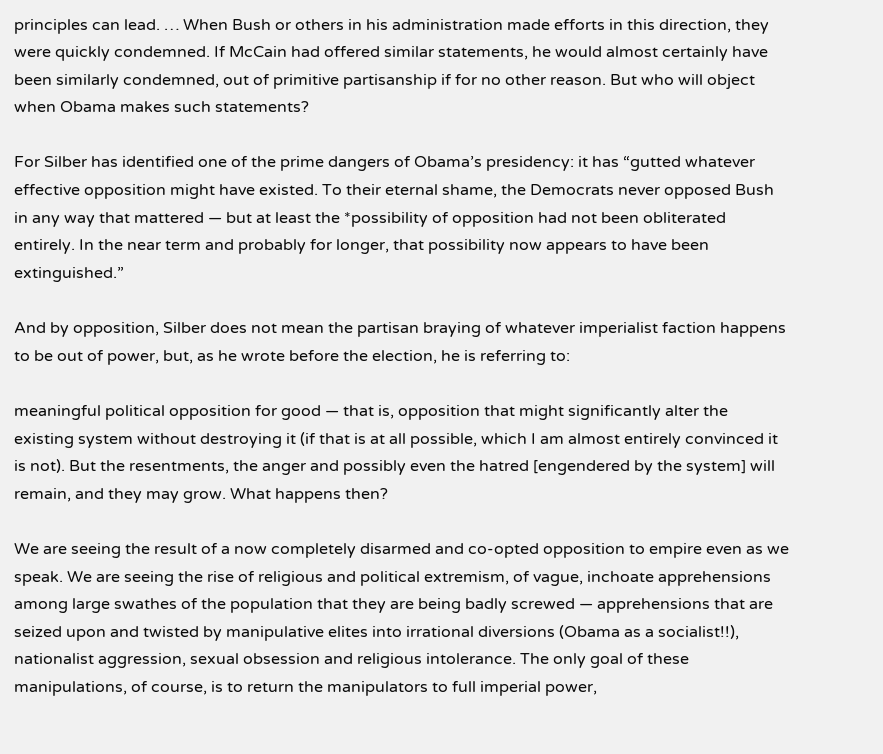principles can lead. … When Bush or others in his administration made efforts in this direction, they were quickly condemned. If McCain had offered similar statements, he would almost certainly have been similarly condemned, out of primitive partisanship if for no other reason. But who will object when Obama makes such statements?

For Silber has identified one of the prime dangers of Obama’s presidency: it has “gutted whatever effective opposition might have existed. To their eternal shame, the Democrats never opposed Bush in any way that mattered — but at least the *possibility of opposition had not been obliterated entirely. In the near term and probably for longer, that possibility now appears to have been extinguished.”

And by opposition, Silber does not mean the partisan braying of whatever imperialist faction happens to be out of power, but, as he wrote before the election, he is referring to:

meaningful political opposition for good — that is, opposition that might significantly alter the existing system without destroying it (if that is at all possible, which I am almost entirely convinced it is not). But the resentments, the anger and possibly even the hatred [engendered by the system] will remain, and they may grow. What happens then?

We are seeing the result of a now completely disarmed and co-opted opposition to empire even as we speak. We are seeing the rise of religious and political extremism, of vague, inchoate apprehensions among large swathes of the population that they are being badly screwed — apprehensions that are seized upon and twisted by manipulative elites into irrational diversions (Obama as a socialist!!), nationalist aggression, sexual obsession and religious intolerance. The only goal of these manipulations, of course, is to return the manipulators to full imperial power,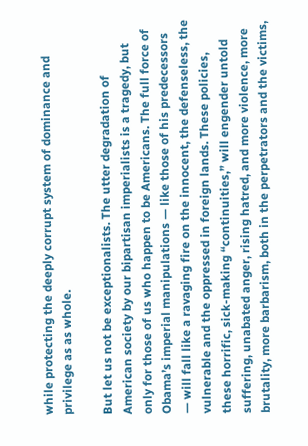while protecting the deeply corrupt system of dominance and privilege as as whole.

But let us not be exceptionalists. The utter degradation of American society by our bipartisan imperialists is a tragedy, but only for those of us who happen to be Americans. The full force of Obama’s imperial manipulations — like those of his predecessors — will fall like a ravaging fire on the innocent, the defenseless, the vulnerable and the oppressed in foreign lands. These policies, these horrific, sick-making “continuities,” will engender untold suffering, unabated anger, rising hatred, and more violence, more brutality, more barbarism, both in the perpetrators and the victims,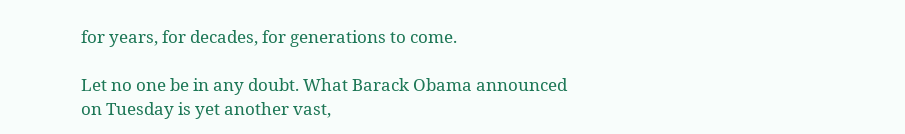for years, for decades, for generations to come.

Let no one be in any doubt. What Barack Obama announced on Tuesday is yet another vast,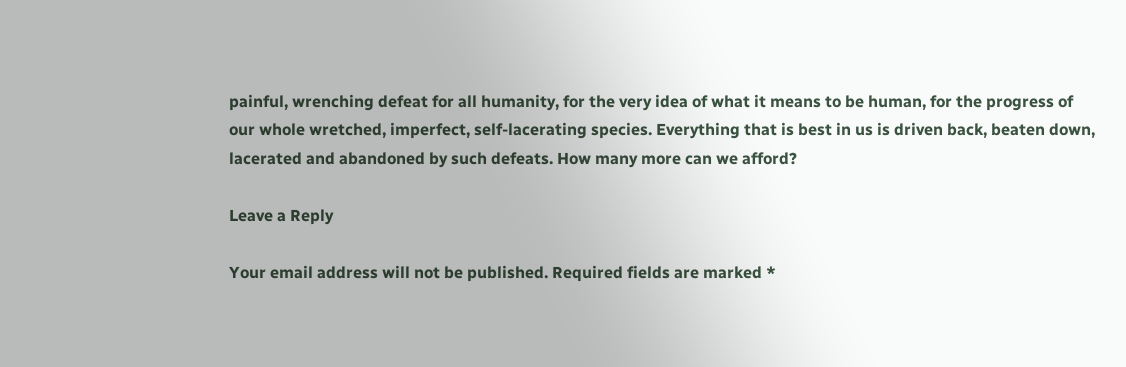painful, wrenching defeat for all humanity, for the very idea of what it means to be human, for the progress of our whole wretched, imperfect, self-lacerating species. Everything that is best in us is driven back, beaten down, lacerated and abandoned by such defeats. How many more can we afford?

Leave a Reply

Your email address will not be published. Required fields are marked *